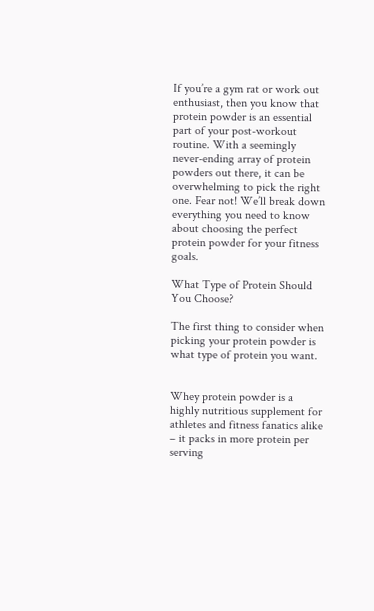If you’re a gym rat or work out enthusiast, then you know that protein powder is an essential part of your post-workout routine. With a seemingly never-ending array of protein powders out there, it can be overwhelming to pick the right one. Fear not! We’ll break down everything you need to know about choosing the perfect protein powder for your fitness goals.

What Type of Protein Should You Choose?

The first thing to consider when picking your protein powder is what type of protein you want.


Whey protein powder is a highly nutritious supplement for athletes and fitness fanatics alike – it packs in more protein per serving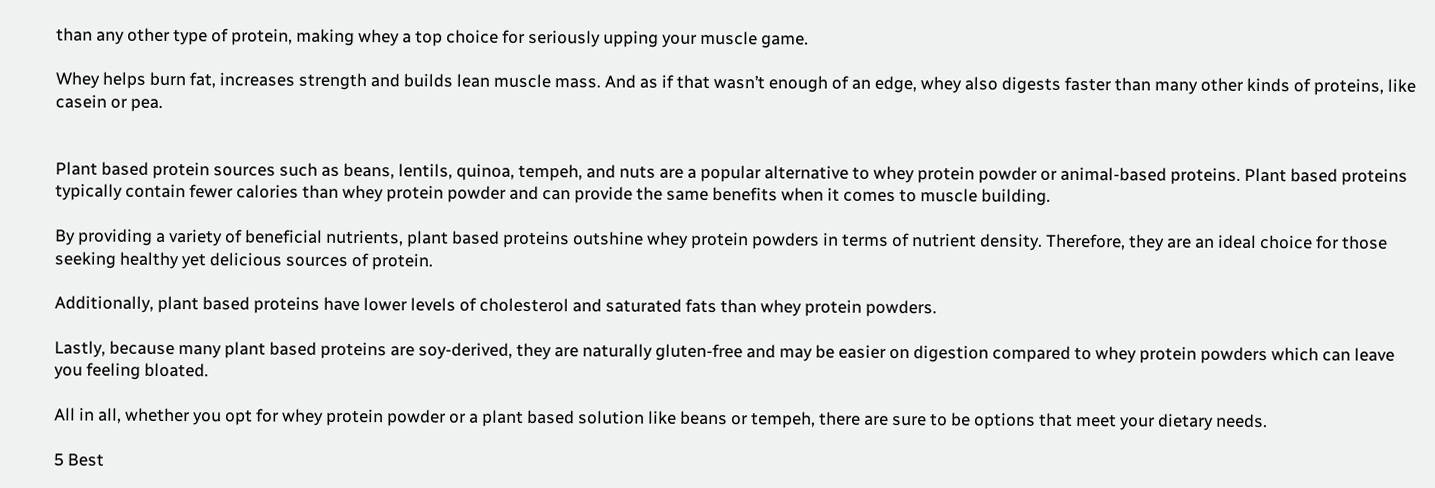than any other type of protein, making whey a top choice for seriously upping your muscle game.

Whey helps burn fat, increases strength and builds lean muscle mass. And as if that wasn’t enough of an edge, whey also digests faster than many other kinds of proteins, like casein or pea.


Plant based protein sources such as beans, lentils, quinoa, tempeh, and nuts are a popular alternative to whey protein powder or animal-based proteins. Plant based proteins typically contain fewer calories than whey protein powder and can provide the same benefits when it comes to muscle building.

By providing a variety of beneficial nutrients, plant based proteins outshine whey protein powders in terms of nutrient density. Therefore, they are an ideal choice for those seeking healthy yet delicious sources of protein.

Additionally, plant based proteins have lower levels of cholesterol and saturated fats than whey protein powders.

Lastly, because many plant based proteins are soy-derived, they are naturally gluten-free and may be easier on digestion compared to whey protein powders which can leave you feeling bloated.

All in all, whether you opt for whey protein powder or a plant based solution like beans or tempeh, there are sure to be options that meet your dietary needs.

5 Best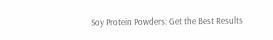Soy Protein Powders: Get the Best Results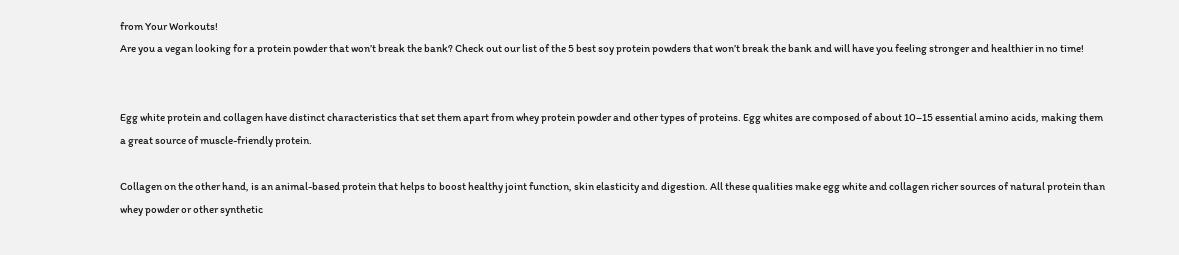from Your Workouts!
Are you a vegan looking for a protein powder that won’t break the bank? Check out our list of the 5 best soy protein powders that won’t break the bank and will have you feeling stronger and healthier in no time!


Egg white protein and collagen have distinct characteristics that set them apart from whey protein powder and other types of proteins. Egg whites are composed of about 10–15 essential amino acids, making them a great source of muscle-friendly protein.

Collagen on the other hand, is an animal-based protein that helps to boost healthy joint function, skin elasticity and digestion. All these qualities make egg white and collagen richer sources of natural protein than whey powder or other synthetic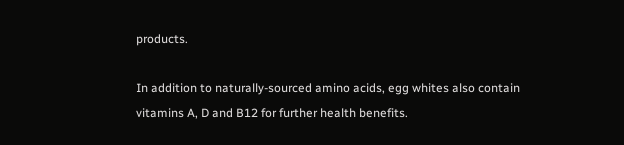products.

In addition to naturally-sourced amino acids, egg whites also contain vitamins A, D and B12 for further health benefits.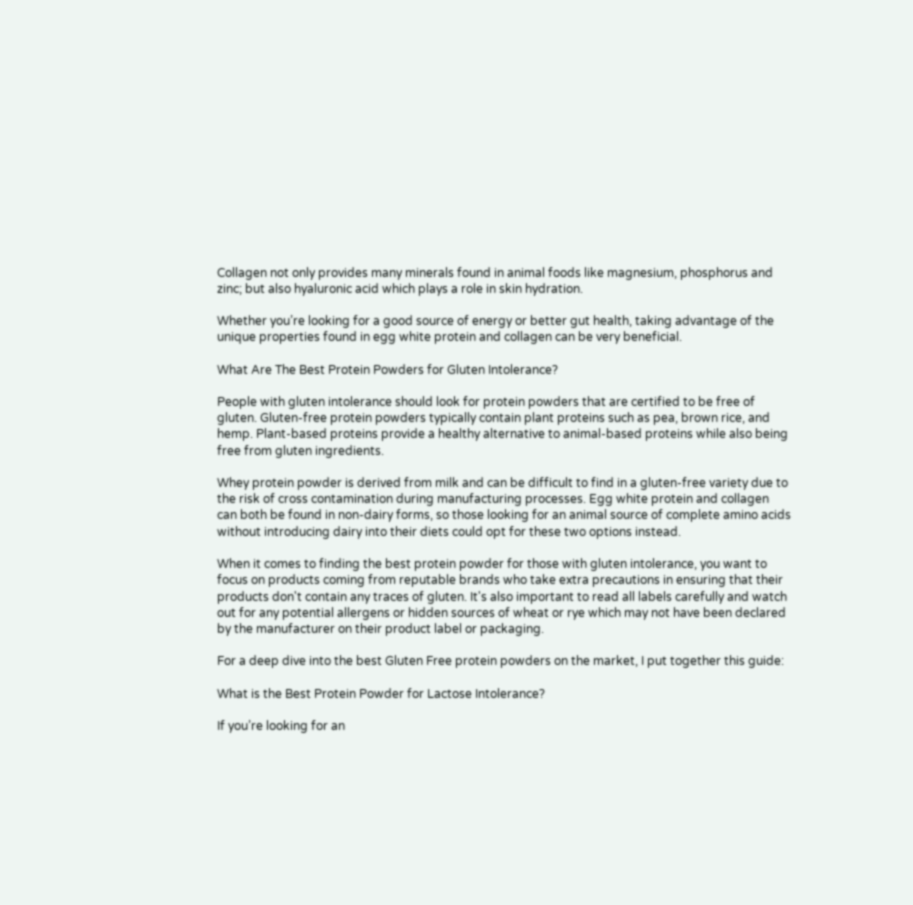Collagen not only provides many minerals found in animal foods like magnesium, phosphorus and zinc; but also hyaluronic acid which plays a role in skin hydration.

Whether you’re looking for a good source of energy or better gut health, taking advantage of the unique properties found in egg white protein and collagen can be very beneficial.

What Are The Best Protein Powders for Gluten Intolerance?

People with gluten intolerance should look for protein powders that are certified to be free of gluten. Gluten-free protein powders typically contain plant proteins such as pea, brown rice, and hemp. Plant-based proteins provide a healthy alternative to animal-based proteins while also being free from gluten ingredients.

Whey protein powder is derived from milk and can be difficult to find in a gluten-free variety due to the risk of cross contamination during manufacturing processes. Egg white protein and collagen can both be found in non-dairy forms, so those looking for an animal source of complete amino acids without introducing dairy into their diets could opt for these two options instead.

When it comes to finding the best protein powder for those with gluten intolerance, you want to focus on products coming from reputable brands who take extra precautions in ensuring that their products don't contain any traces of gluten. It's also important to read all labels carefully and watch out for any potential allergens or hidden sources of wheat or rye which may not have been declared by the manufacturer on their product label or packaging.

For a deep dive into the best Gluten Free protein powders on the market, I put together this guide:

What is the Best Protein Powder for Lactose Intolerance?

If you’re looking for an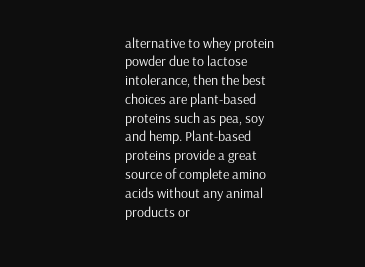alternative to whey protein powder due to lactose intolerance, then the best choices are plant-based proteins such as pea, soy and hemp. Plant-based proteins provide a great source of complete amino acids without any animal products or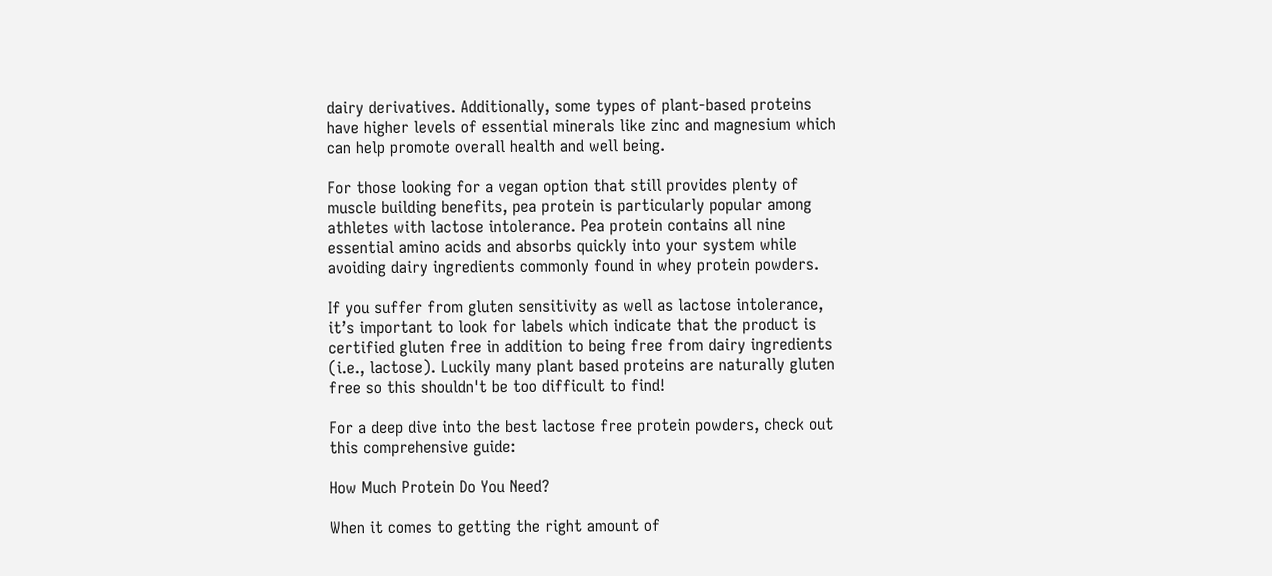dairy derivatives. Additionally, some types of plant-based proteins have higher levels of essential minerals like zinc and magnesium which can help promote overall health and well being.

For those looking for a vegan option that still provides plenty of muscle building benefits, pea protein is particularly popular among athletes with lactose intolerance. Pea protein contains all nine essential amino acids and absorbs quickly into your system while avoiding dairy ingredients commonly found in whey protein powders.

If you suffer from gluten sensitivity as well as lactose intolerance, it’s important to look for labels which indicate that the product is certified gluten free in addition to being free from dairy ingredients (i.e., lactose). Luckily many plant based proteins are naturally gluten free so this shouldn't be too difficult to find!

For a deep dive into the best lactose free protein powders, check out this comprehensive guide:

How Much Protein Do You Need?

When it comes to getting the right amount of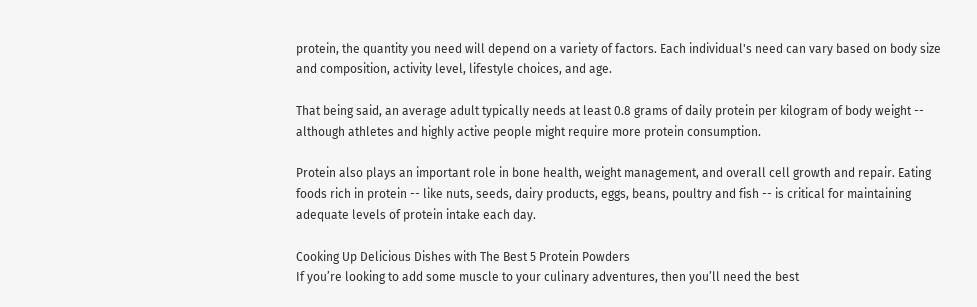protein, the quantity you need will depend on a variety of factors. Each individual's need can vary based on body size and composition, activity level, lifestyle choices, and age.

That being said, an average adult typically needs at least 0.8 grams of daily protein per kilogram of body weight -- although athletes and highly active people might require more protein consumption.

Protein also plays an important role in bone health, weight management, and overall cell growth and repair. Eating foods rich in protein -- like nuts, seeds, dairy products, eggs, beans, poultry and fish -- is critical for maintaining adequate levels of protein intake each day.

Cooking Up Delicious Dishes with The Best 5 Protein Powders
If you’re looking to add some muscle to your culinary adventures, then you’ll need the best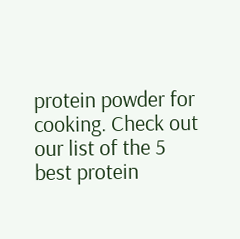protein powder for cooking. Check out our list of the 5 best protein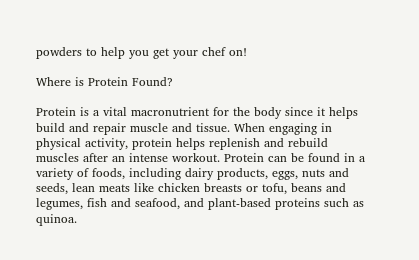powders to help you get your chef on!

Where is Protein Found?

Protein is a vital macronutrient for the body since it helps build and repair muscle and tissue. When engaging in physical activity, protein helps replenish and rebuild muscles after an intense workout. Protein can be found in a variety of foods, including dairy products, eggs, nuts and seeds, lean meats like chicken breasts or tofu, beans and legumes, fish and seafood, and plant-based proteins such as quinoa.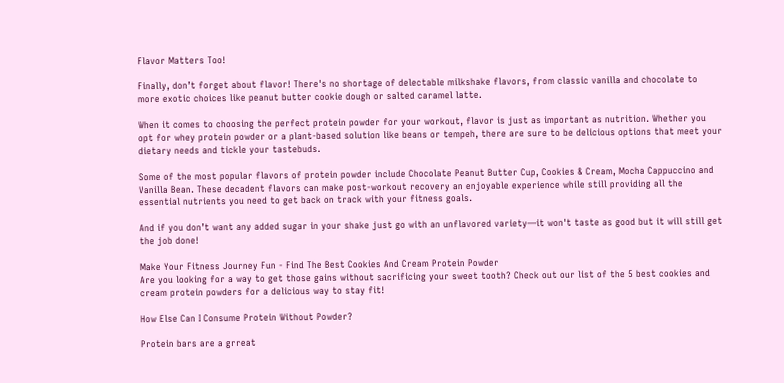Flavor Matters Too!

Finally, don’t forget about flavor! There's no shortage of delectable milkshake flavors, from classic vanilla and chocolate to more exotic choices like peanut butter cookie dough or salted caramel latte.

When it comes to choosing the perfect protein powder for your workout, flavor is just as important as nutrition. Whether you opt for whey protein powder or a plant-based solution like beans or tempeh, there are sure to be delicious options that meet your dietary needs and tickle your tastebuds.

Some of the most popular flavors of protein powder include Chocolate Peanut Butter Cup, Cookies & Cream, Mocha Cappuccino and Vanilla Bean. These decadent flavors can make post-workout recovery an enjoyable experience while still providing all the essential nutrients you need to get back on track with your fitness goals.

And if you don’t want any added sugar in your shake just go with an unflavored variety—it won't taste as good but it will still get the job done!

Make Your Fitness Journey Fun - Find The Best Cookies And Cream Protein Powder
Are you looking for a way to get those gains without sacrificing your sweet tooth? Check out our list of the 5 best cookies and cream protein powders for a delicious way to stay fit!

How Else Can I Consume Protein Without Powder?

Protein bars are a grreat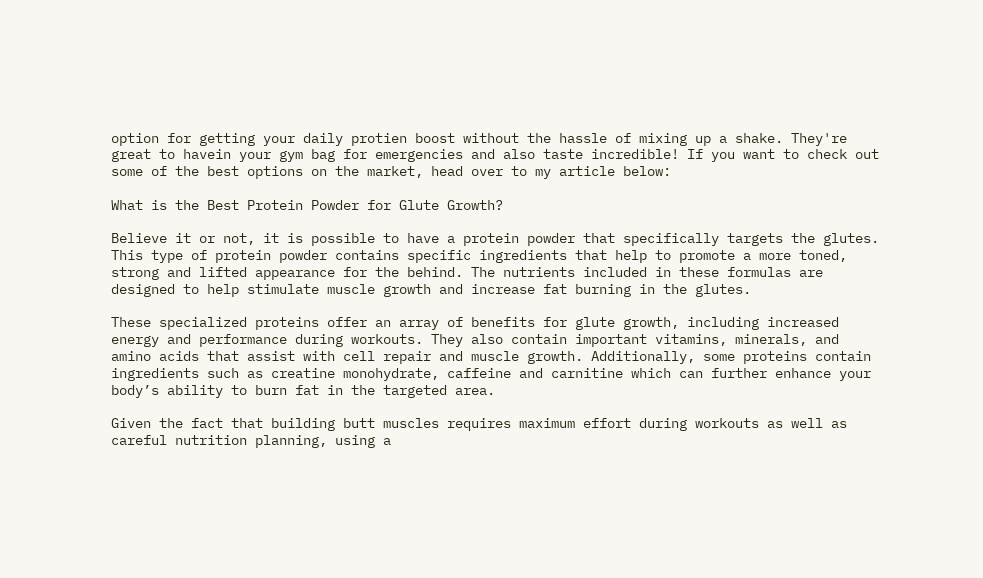option for getting your daily protien boost without the hassle of mixing up a shake. They're great to havein your gym bag for emergencies and also taste incredible! If you want to check out some of the best options on the market, head over to my article below:

What is the Best Protein Powder for Glute Growth?

Believe it or not, it is possible to have a protein powder that specifically targets the glutes. This type of protein powder contains specific ingredients that help to promote a more toned, strong and lifted appearance for the behind. The nutrients included in these formulas are designed to help stimulate muscle growth and increase fat burning in the glutes.

These specialized proteins offer an array of benefits for glute growth, including increased energy and performance during workouts. They also contain important vitamins, minerals, and amino acids that assist with cell repair and muscle growth. Additionally, some proteins contain ingredients such as creatine monohydrate, caffeine and carnitine which can further enhance your body’s ability to burn fat in the targeted area.

Given the fact that building butt muscles requires maximum effort during workouts as well as careful nutrition planning, using a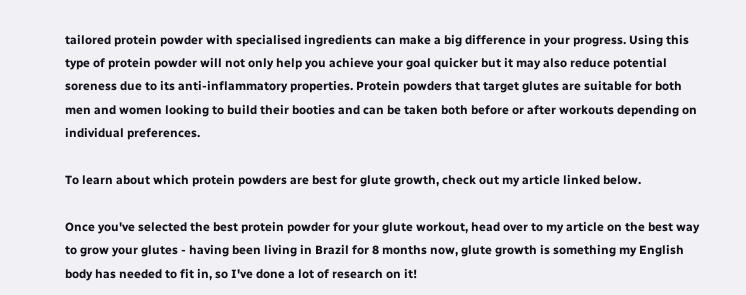tailored protein powder with specialised ingredients can make a big difference in your progress. Using this type of protein powder will not only help you achieve your goal quicker but it may also reduce potential soreness due to its anti-inflammatory properties. Protein powders that target glutes are suitable for both men and women looking to build their booties and can be taken both before or after workouts depending on individual preferences.

To learn about which protein powders are best for glute growth, check out my article linked below.

Once you've selected the best protein powder for your glute workout, head over to my article on the best way to grow your glutes - having been living in Brazil for 8 months now, glute growth is something my English body has needed to fit in, so I've done a lot of research on it!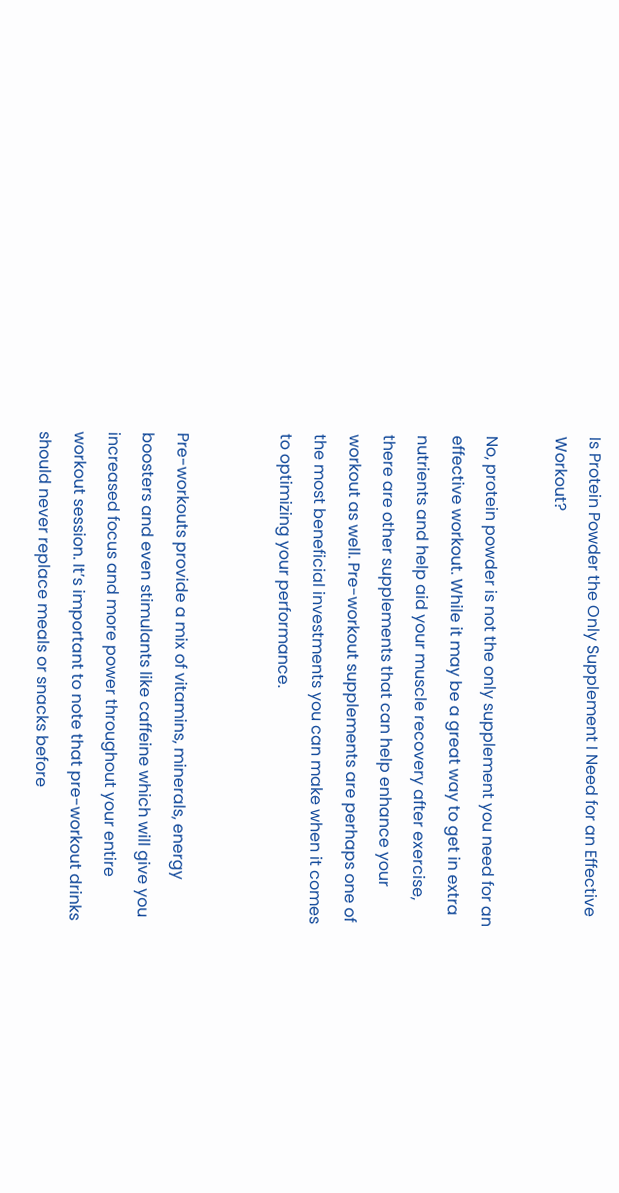Is Protein Powder the Only Supplement I Need for an Effective Workout?

No, protein powder is not the only supplement you need for an effective workout. While it may be a great way to get in extra nutrients and help aid your muscle recovery after exercise, there are other supplements that can help enhance your workout as well. Pre-workout supplements are perhaps one of the most beneficial investments you can make when it comes to optimizing your performance.


Pre-workouts provide a mix of vitamins, minerals, energy boosters and even stimulants like caffeine which will give you increased focus and more power throughout your entire workout session. It’s important to note that pre-workout drinks should never replace meals or snacks before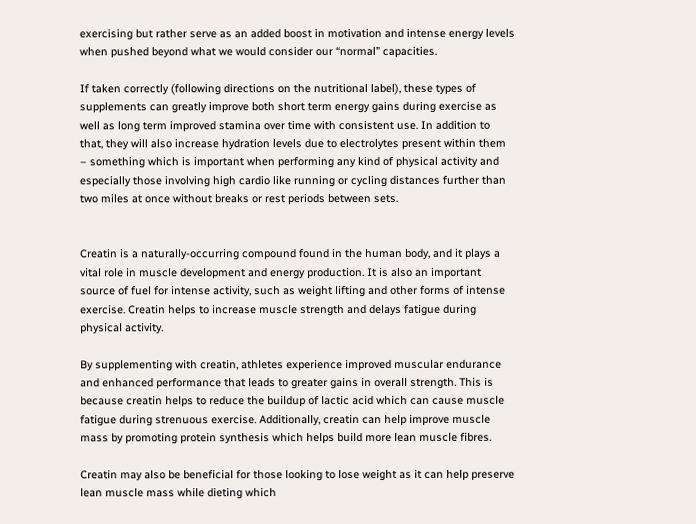exercising but rather serve as an added boost in motivation and intense energy levels when pushed beyond what we would consider our “normal” capacities.

If taken correctly (following directions on the nutritional label), these types of supplements can greatly improve both short term energy gains during exercise as well as long term improved stamina over time with consistent use. In addition to that, they will also increase hydration levels due to electrolytes present within them – something which is important when performing any kind of physical activity and especially those involving high cardio like running or cycling distances further than two miles at once without breaks or rest periods between sets.


Creatin is a naturally-occurring compound found in the human body, and it plays a vital role in muscle development and energy production. It is also an important source of fuel for intense activity, such as weight lifting and other forms of intense exercise. Creatin helps to increase muscle strength and delays fatigue during physical activity.

By supplementing with creatin, athletes experience improved muscular endurance and enhanced performance that leads to greater gains in overall strength. This is because creatin helps to reduce the buildup of lactic acid which can cause muscle fatigue during strenuous exercise. Additionally, creatin can help improve muscle mass by promoting protein synthesis which helps build more lean muscle fibres.

Creatin may also be beneficial for those looking to lose weight as it can help preserve lean muscle mass while dieting which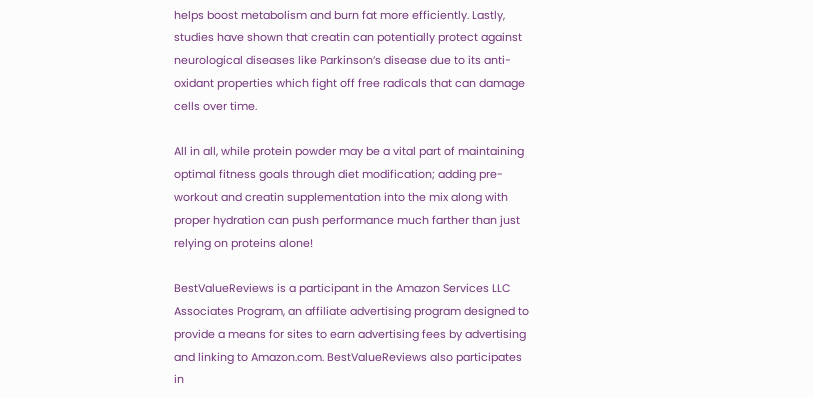helps boost metabolism and burn fat more efficiently. Lastly, studies have shown that creatin can potentially protect against neurological diseases like Parkinson’s disease due to its anti-oxidant properties which fight off free radicals that can damage cells over time.

All in all, while protein powder may be a vital part of maintaining optimal fitness goals through diet modification; adding pre-workout and creatin supplementation into the mix along with proper hydration can push performance much farther than just relying on proteins alone!

BestValueReviews is a participant in the Amazon Services LLC Associates Program, an affiliate advertising program designed to provide a means for sites to earn advertising fees by advertising and linking to Amazon.com. BestValueReviews also participates in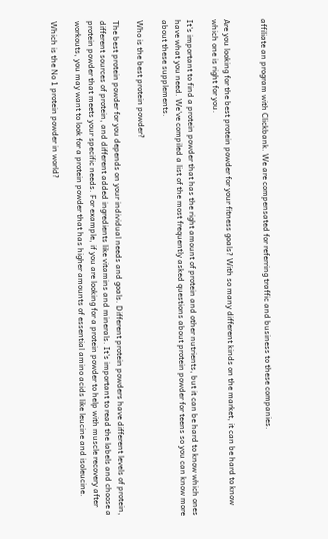affiliate an program with Clickbank. We are compensated for referring traffic and business to these companies.


Are you looking for the best protein powder for your fitness goals? With so many different kinds on the market, it can be hard to know which one is right for you.

It's important to find a protein powder that has the right amount of protein and other nutrients, but it can be hard to know which ones have what you need. We've compiled a list of the most frequently asked questions about protein powder for teens so you can know more about these supplements.

Who is the best protein powder?

The best protein powder for you depends on your individual needs and goals. Different protein powders have different levels of protein, different sources of protein, and different added ingredients like vitamins and minerals. It's important to read the labels and choose a protein powder that meets your specific needs. For example, if you are looking for a protein powder to help with muscle recovery after workouts, you may want to look for a protein powder that has higher amounts of essential amino acids like leucine and isoleucine.

Which is the No 1 protein powder in world?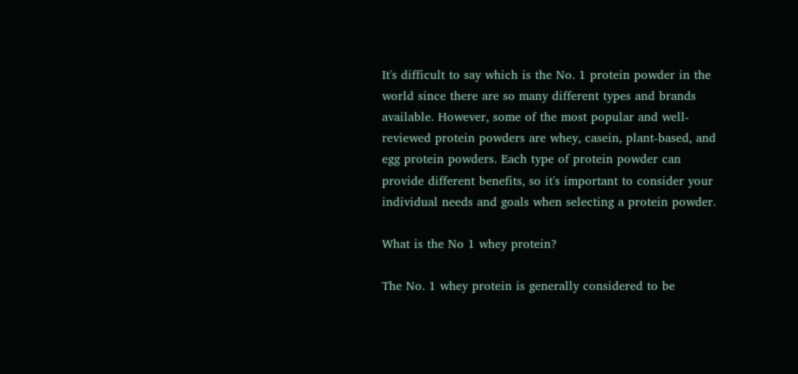It's difficult to say which is the No. 1 protein powder in the world since there are so many different types and brands available. However, some of the most popular and well-reviewed protein powders are whey, casein, plant-based, and egg protein powders. Each type of protein powder can provide different benefits, so it's important to consider your individual needs and goals when selecting a protein powder.

What is the No 1 whey protein?

The No. 1 whey protein is generally considered to be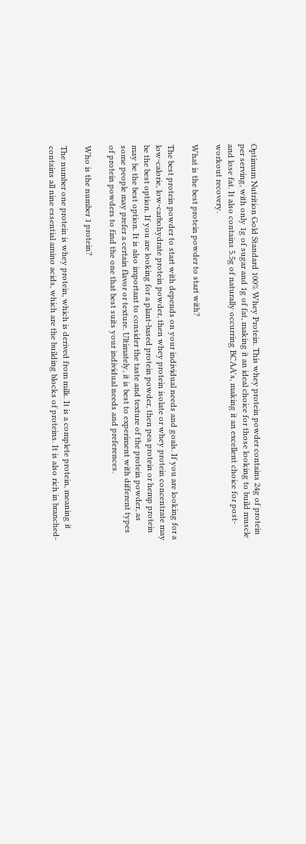Optimum Nutrition Gold Standard 100% Whey Protein. This whey protein powder contains 24g of protein per serving, with only 1g of sugar and 1g of fat, making it an ideal choice for those looking to build muscle and lose fat. It also contains 5.5g of naturally occurring BCAA's, making it an excellent choice for post-workout recovery.

What is the best protein powder to start with?

The best protein powder to start with depends on your individual needs and goals. If you are looking for a low-calorie, low-carbohydrate protein powder, then whey protein isolate or whey protein concentrate may be the best option. If you are looking for a plant-based protein powder, then pea protein or hemp protein may be the best option. It is also important to consider the taste and texture of the protein powder, as some people may prefer a certain flavor or texture. Ultimately, it is best to experiment with different types of protein powders to find the one that best suits your individual needs and preferences.

Who is the number 1 protein?

The number one protein is whey protein, which is derived from milk. It is a complete protein, meaning it contains all nine essential amino acids, which are the building blocks of proteins. It is also rich in branched-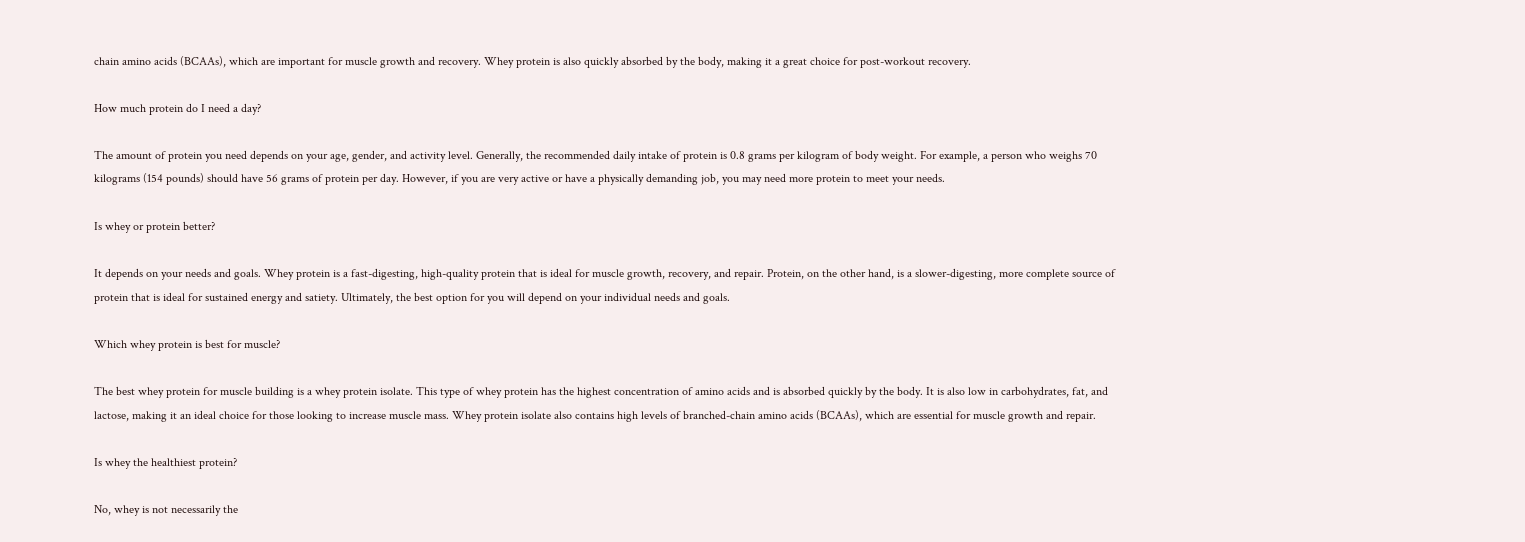chain amino acids (BCAAs), which are important for muscle growth and recovery. Whey protein is also quickly absorbed by the body, making it a great choice for post-workout recovery.

How much protein do I need a day?

The amount of protein you need depends on your age, gender, and activity level. Generally, the recommended daily intake of protein is 0.8 grams per kilogram of body weight. For example, a person who weighs 70 kilograms (154 pounds) should have 56 grams of protein per day. However, if you are very active or have a physically demanding job, you may need more protein to meet your needs.

Is whey or protein better?

It depends on your needs and goals. Whey protein is a fast-digesting, high-quality protein that is ideal for muscle growth, recovery, and repair. Protein, on the other hand, is a slower-digesting, more complete source of protein that is ideal for sustained energy and satiety. Ultimately, the best option for you will depend on your individual needs and goals.

Which whey protein is best for muscle?

The best whey protein for muscle building is a whey protein isolate. This type of whey protein has the highest concentration of amino acids and is absorbed quickly by the body. It is also low in carbohydrates, fat, and lactose, making it an ideal choice for those looking to increase muscle mass. Whey protein isolate also contains high levels of branched-chain amino acids (BCAAs), which are essential for muscle growth and repair.

Is whey the healthiest protein?

No, whey is not necessarily the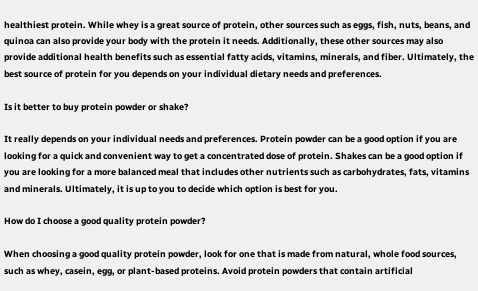healthiest protein. While whey is a great source of protein, other sources such as eggs, fish, nuts, beans, and quinoa can also provide your body with the protein it needs. Additionally, these other sources may also provide additional health benefits such as essential fatty acids, vitamins, minerals, and fiber. Ultimately, the best source of protein for you depends on your individual dietary needs and preferences.

Is it better to buy protein powder or shake?

It really depends on your individual needs and preferences. Protein powder can be a good option if you are looking for a quick and convenient way to get a concentrated dose of protein. Shakes can be a good option if you are looking for a more balanced meal that includes other nutrients such as carbohydrates, fats, vitamins and minerals. Ultimately, it is up to you to decide which option is best for you.

How do I choose a good quality protein powder?

When choosing a good quality protein powder, look for one that is made from natural, whole food sources, such as whey, casein, egg, or plant-based proteins. Avoid protein powders that contain artificial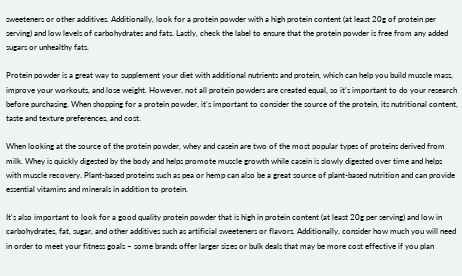sweeteners or other additives. Additionally, look for a protein powder with a high protein content (at least 20g of protein per serving) and low levels of carbohydrates and fats. Lastly, check the label to ensure that the protein powder is free from any added sugars or unhealthy fats.

Protein powder is a great way to supplement your diet with additional nutrients and protein, which can help you build muscle mass, improve your workouts, and lose weight. However, not all protein powders are created equal, so it's important to do your research before purchasing. When shopping for a protein powder, it's important to consider the source of the protein, its nutritional content, taste and texture preferences, and cost.

When looking at the source of the protein powder, whey and casein are two of the most popular types of proteins derived from milk. Whey is quickly digested by the body and helps promote muscle growth while casein is slowly digested over time and helps with muscle recovery. Plant-based proteins such as pea or hemp can also be a great source of plant-based nutrition and can provide essential vitamins and minerals in addition to protein.

It's also important to look for a good quality protein powder that is high in protein content (at least 20g per serving) and low in carbohydrates, fat, sugar, and other additives such as artificial sweeteners or flavors. Additionally, consider how much you will need in order to meet your fitness goals – some brands offer larger sizes or bulk deals that may be more cost effective if you plan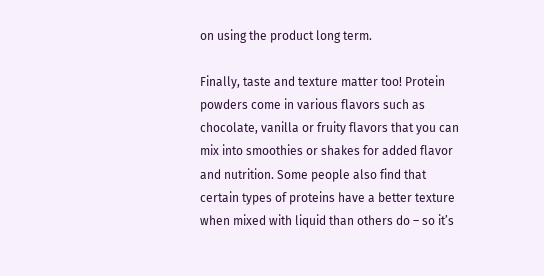on using the product long term.

Finally, taste and texture matter too! Protein powders come in various flavors such as chocolate, vanilla or fruity flavors that you can mix into smoothies or shakes for added flavor and nutrition. Some people also find that certain types of proteins have a better texture when mixed with liquid than others do – so it’s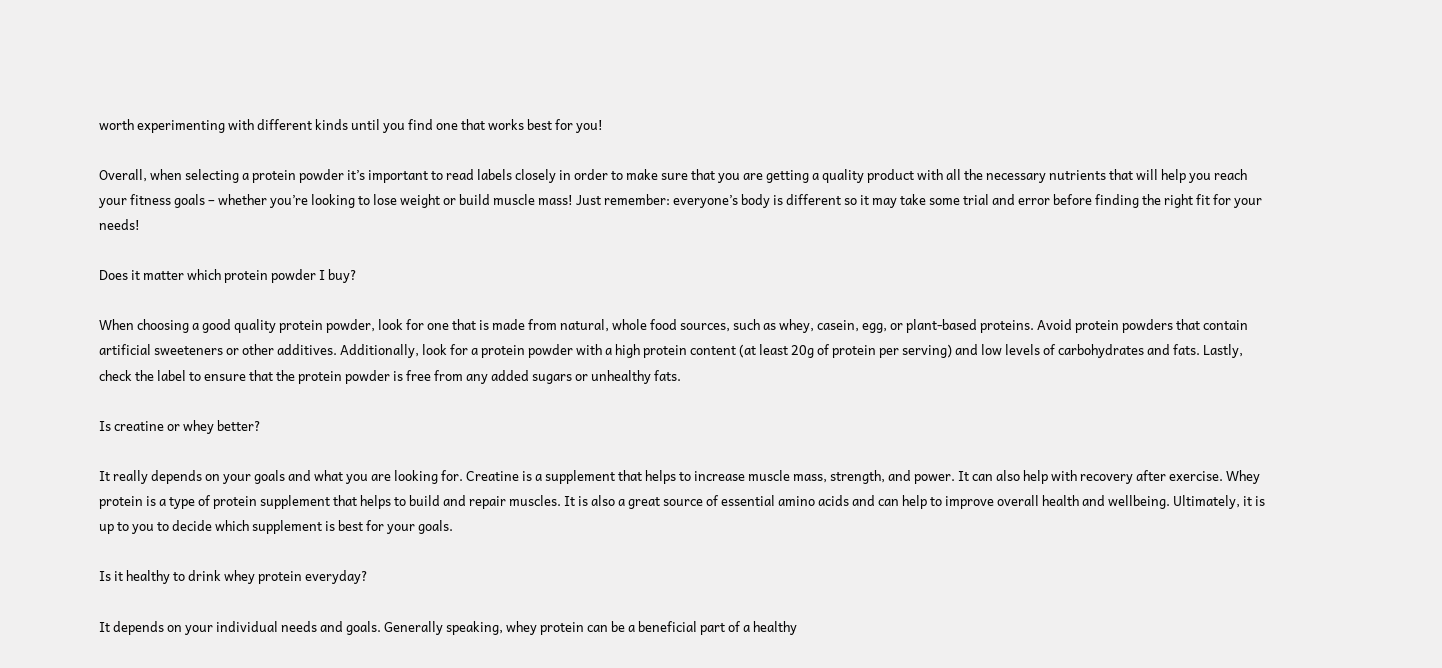worth experimenting with different kinds until you find one that works best for you!

Overall, when selecting a protein powder it’s important to read labels closely in order to make sure that you are getting a quality product with all the necessary nutrients that will help you reach your fitness goals – whether you’re looking to lose weight or build muscle mass! Just remember: everyone’s body is different so it may take some trial and error before finding the right fit for your needs!

Does it matter which protein powder I buy?

When choosing a good quality protein powder, look for one that is made from natural, whole food sources, such as whey, casein, egg, or plant-based proteins. Avoid protein powders that contain artificial sweeteners or other additives. Additionally, look for a protein powder with a high protein content (at least 20g of protein per serving) and low levels of carbohydrates and fats. Lastly, check the label to ensure that the protein powder is free from any added sugars or unhealthy fats.

Is creatine or whey better?

It really depends on your goals and what you are looking for. Creatine is a supplement that helps to increase muscle mass, strength, and power. It can also help with recovery after exercise. Whey protein is a type of protein supplement that helps to build and repair muscles. It is also a great source of essential amino acids and can help to improve overall health and wellbeing. Ultimately, it is up to you to decide which supplement is best for your goals.

Is it healthy to drink whey protein everyday?

It depends on your individual needs and goals. Generally speaking, whey protein can be a beneficial part of a healthy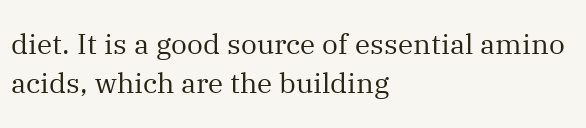diet. It is a good source of essential amino acids, which are the building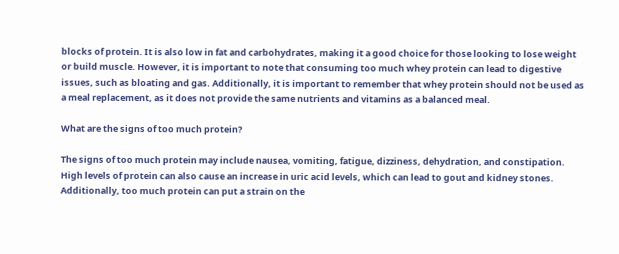blocks of protein. It is also low in fat and carbohydrates, making it a good choice for those looking to lose weight or build muscle. However, it is important to note that consuming too much whey protein can lead to digestive issues, such as bloating and gas. Additionally, it is important to remember that whey protein should not be used as a meal replacement, as it does not provide the same nutrients and vitamins as a balanced meal.

What are the signs of too much protein?

The signs of too much protein may include nausea, vomiting, fatigue, dizziness, dehydration, and constipation. High levels of protein can also cause an increase in uric acid levels, which can lead to gout and kidney stones. Additionally, too much protein can put a strain on the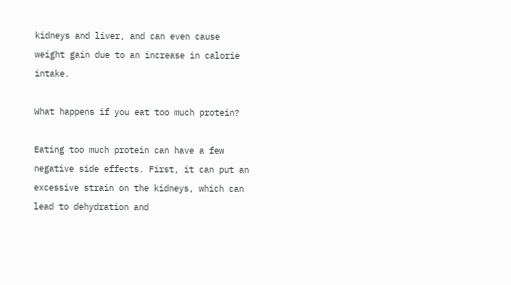kidneys and liver, and can even cause weight gain due to an increase in calorie intake.

What happens if you eat too much protein?

Eating too much protein can have a few negative side effects. First, it can put an excessive strain on the kidneys, which can lead to dehydration and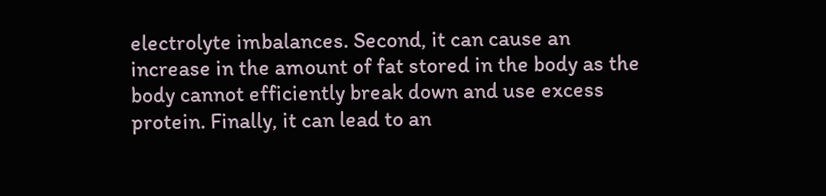electrolyte imbalances. Second, it can cause an increase in the amount of fat stored in the body as the body cannot efficiently break down and use excess protein. Finally, it can lead to an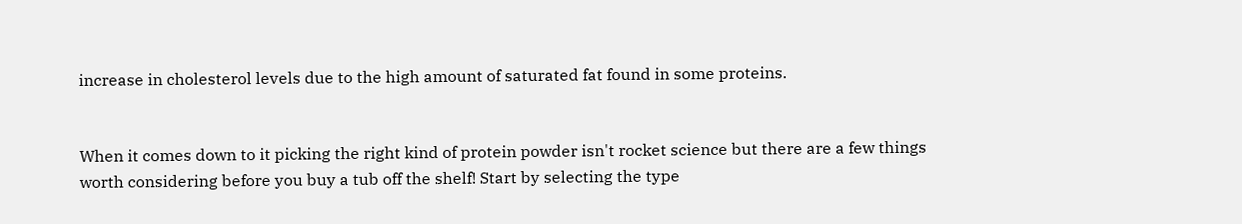increase in cholesterol levels due to the high amount of saturated fat found in some proteins.


When it comes down to it picking the right kind of protein powder isn't rocket science but there are a few things worth considering before you buy a tub off the shelf! Start by selecting the type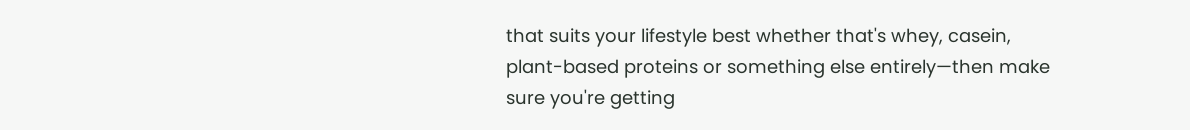that suits your lifestyle best whether that's whey, casein, plant-based proteins or something else entirely—then make sure you're getting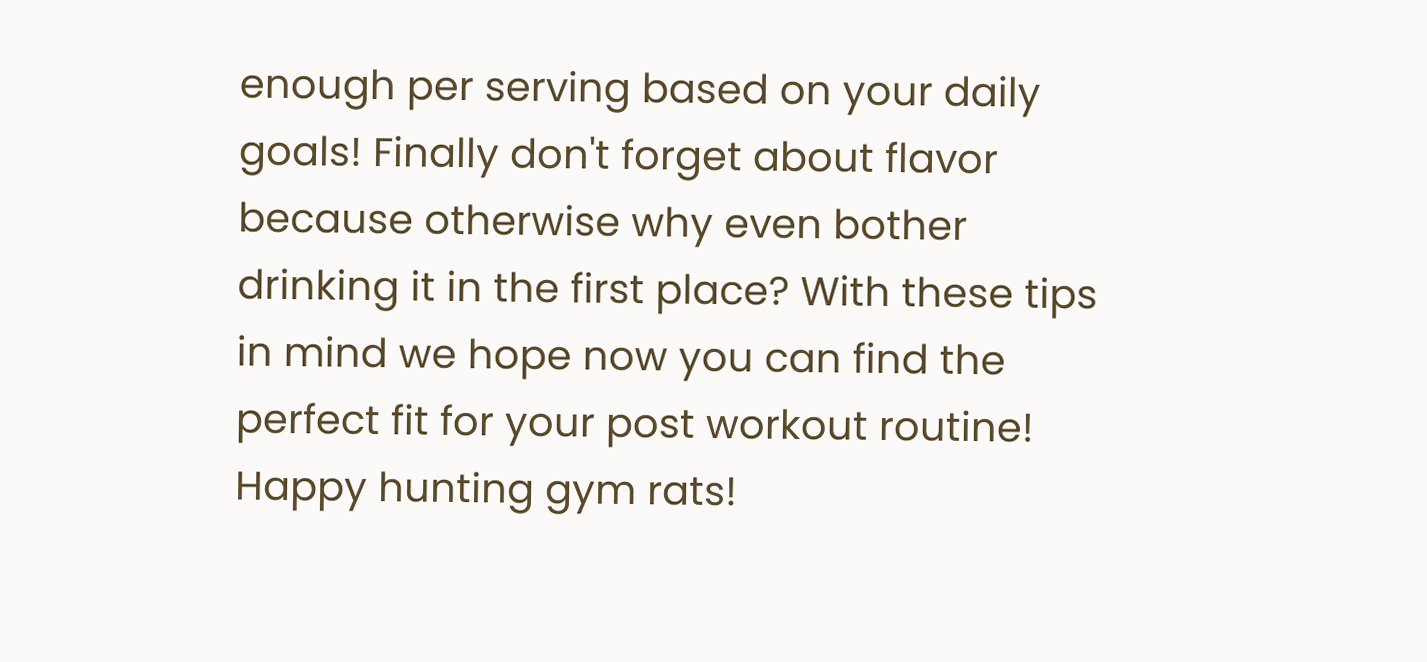enough per serving based on your daily goals! Finally don't forget about flavor because otherwise why even bother drinking it in the first place? With these tips in mind we hope now you can find the perfect fit for your post workout routine! Happy hunting gym rats!